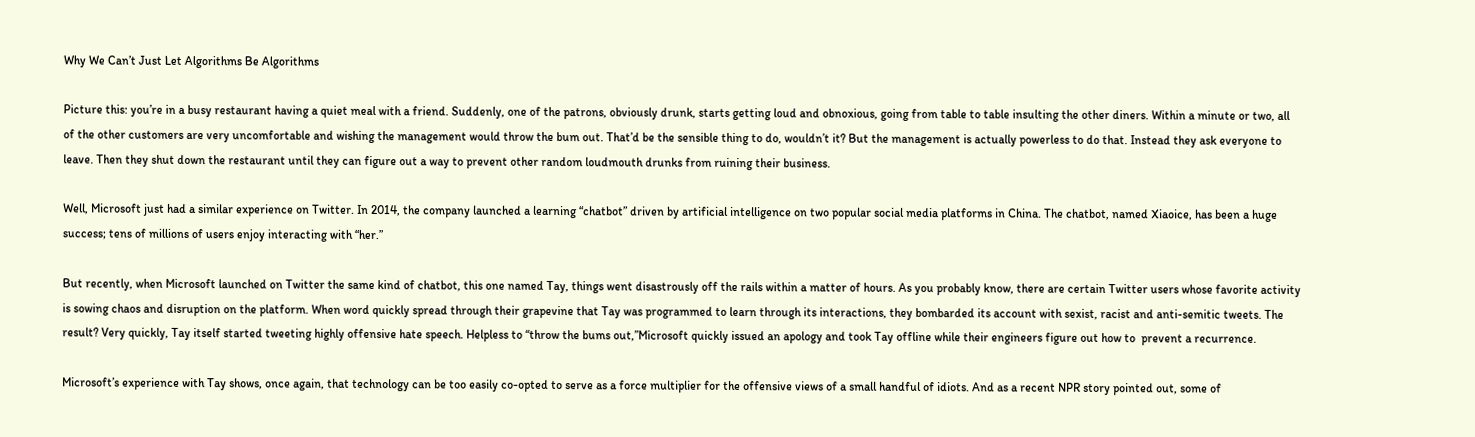Why We Can’t Just Let Algorithms Be Algorithms

Picture this: you’re in a busy restaurant having a quiet meal with a friend. Suddenly, one of the patrons, obviously drunk, starts getting loud and obnoxious, going from table to table insulting the other diners. Within a minute or two, all of the other customers are very uncomfortable and wishing the management would throw the bum out. That’d be the sensible thing to do, wouldn’t it? But the management is actually powerless to do that. Instead they ask everyone to leave. Then they shut down the restaurant until they can figure out a way to prevent other random loudmouth drunks from ruining their business.

Well, Microsoft just had a similar experience on Twitter. In 2014, the company launched a learning “chatbot” driven by artificial intelligence on two popular social media platforms in China. The chatbot, named Xiaoice, has been a huge success; tens of millions of users enjoy interacting with “her.”

But recently, when Microsoft launched on Twitter the same kind of chatbot, this one named Tay, things went disastrously off the rails within a matter of hours. As you probably know, there are certain Twitter users whose favorite activity is sowing chaos and disruption on the platform. When word quickly spread through their grapevine that Tay was programmed to learn through its interactions, they bombarded its account with sexist, racist and anti-semitic tweets. The result? Very quickly, Tay itself started tweeting highly offensive hate speech. Helpless to “throw the bums out,”Microsoft quickly issued an apology and took Tay offline while their engineers figure out how to  prevent a recurrence.

Microsoft’s experience with Tay shows, once again, that technology can be too easily co-opted to serve as a force multiplier for the offensive views of a small handful of idiots. And as a recent NPR story pointed out, some of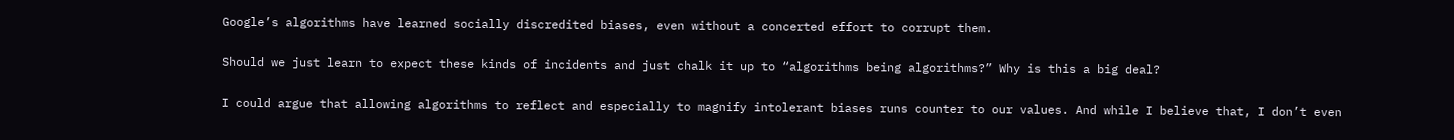Google’s algorithms have learned socially discredited biases, even without a concerted effort to corrupt them.

Should we just learn to expect these kinds of incidents and just chalk it up to “algorithms being algorithms?” Why is this a big deal?

I could argue that allowing algorithms to reflect and especially to magnify intolerant biases runs counter to our values. And while I believe that, I don’t even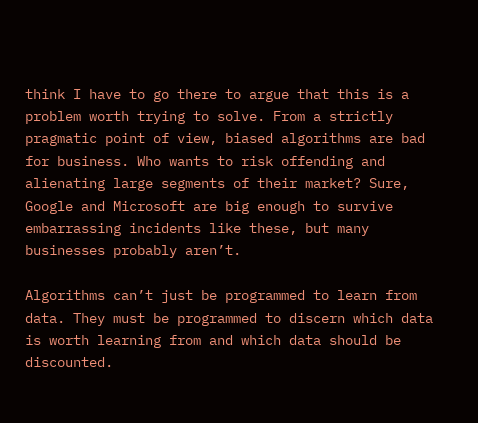think I have to go there to argue that this is a problem worth trying to solve. From a strictly pragmatic point of view, biased algorithms are bad for business. Who wants to risk offending and alienating large segments of their market? Sure, Google and Microsoft are big enough to survive embarrassing incidents like these, but many businesses probably aren’t.

Algorithms can’t just be programmed to learn from data. They must be programmed to discern which data is worth learning from and which data should be discounted.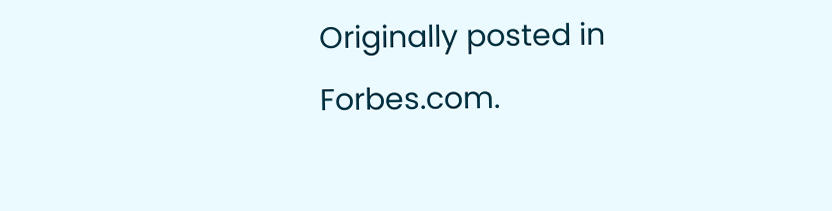Originally posted in Forbes.com.